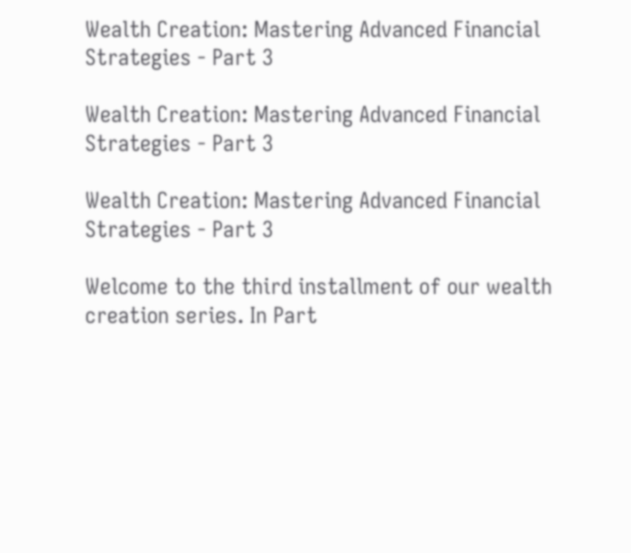Wealth Creation: Mastering Advanced Financial Strategies - Part 3

Wealth Creation: Mastering Advanced Financial Strategies - Part 3

Wealth Creation: Mastering Advanced Financial Strategies - Part 3

Welcome to the third installment of our wealth creation series. In Part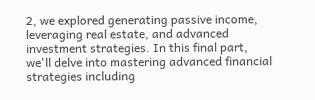2, we explored generating passive income, leveraging real estate, and advanced investment strategies. In this final part, we'll delve into mastering advanced financial strategies including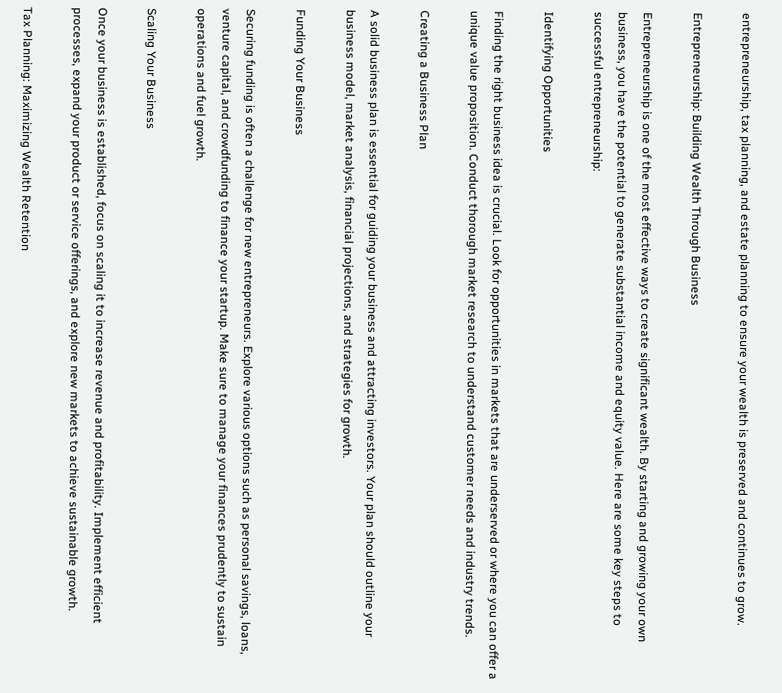entrepreneurship, tax planning, and estate planning to ensure your wealth is preserved and continues to grow.

Entrepreneurship: Building Wealth Through Business

Entrepreneurship is one of the most effective ways to create significant wealth. By starting and growing your own business, you have the potential to generate substantial income and equity value. Here are some key steps to successful entrepreneurship:

Identifying Opportunities

Finding the right business idea is crucial. Look for opportunities in markets that are underserved or where you can offer a unique value proposition. Conduct thorough market research to understand customer needs and industry trends.

Creating a Business Plan

A solid business plan is essential for guiding your business and attracting investors. Your plan should outline your business model, market analysis, financial projections, and strategies for growth.

Funding Your Business

Securing funding is often a challenge for new entrepreneurs. Explore various options such as personal savings, loans, venture capital, and crowdfunding to finance your startup. Make sure to manage your finances prudently to sustain operations and fuel growth.

Scaling Your Business

Once your business is established, focus on scaling it to increase revenue and profitability. Implement efficient processes, expand your product or service offerings, and explore new markets to achieve sustainable growth.

Tax Planning: Maximizing Wealth Retention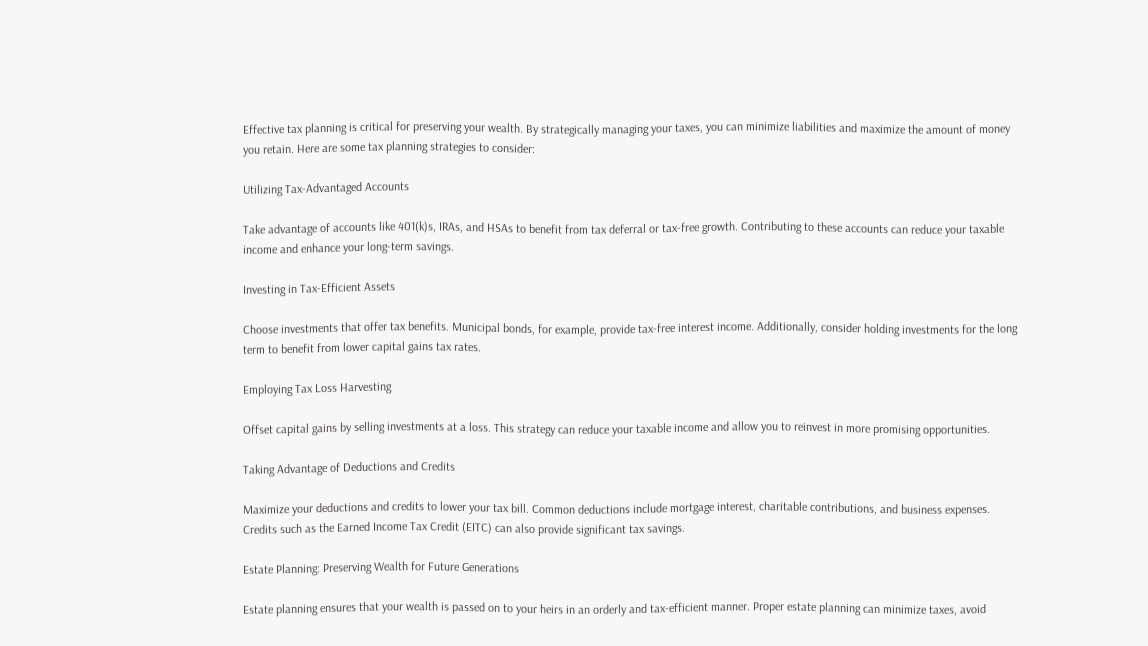Effective tax planning is critical for preserving your wealth. By strategically managing your taxes, you can minimize liabilities and maximize the amount of money you retain. Here are some tax planning strategies to consider:

Utilizing Tax-Advantaged Accounts

Take advantage of accounts like 401(k)s, IRAs, and HSAs to benefit from tax deferral or tax-free growth. Contributing to these accounts can reduce your taxable income and enhance your long-term savings.

Investing in Tax-Efficient Assets

Choose investments that offer tax benefits. Municipal bonds, for example, provide tax-free interest income. Additionally, consider holding investments for the long term to benefit from lower capital gains tax rates.

Employing Tax Loss Harvesting

Offset capital gains by selling investments at a loss. This strategy can reduce your taxable income and allow you to reinvest in more promising opportunities.

Taking Advantage of Deductions and Credits

Maximize your deductions and credits to lower your tax bill. Common deductions include mortgage interest, charitable contributions, and business expenses. Credits such as the Earned Income Tax Credit (EITC) can also provide significant tax savings.

Estate Planning: Preserving Wealth for Future Generations

Estate planning ensures that your wealth is passed on to your heirs in an orderly and tax-efficient manner. Proper estate planning can minimize taxes, avoid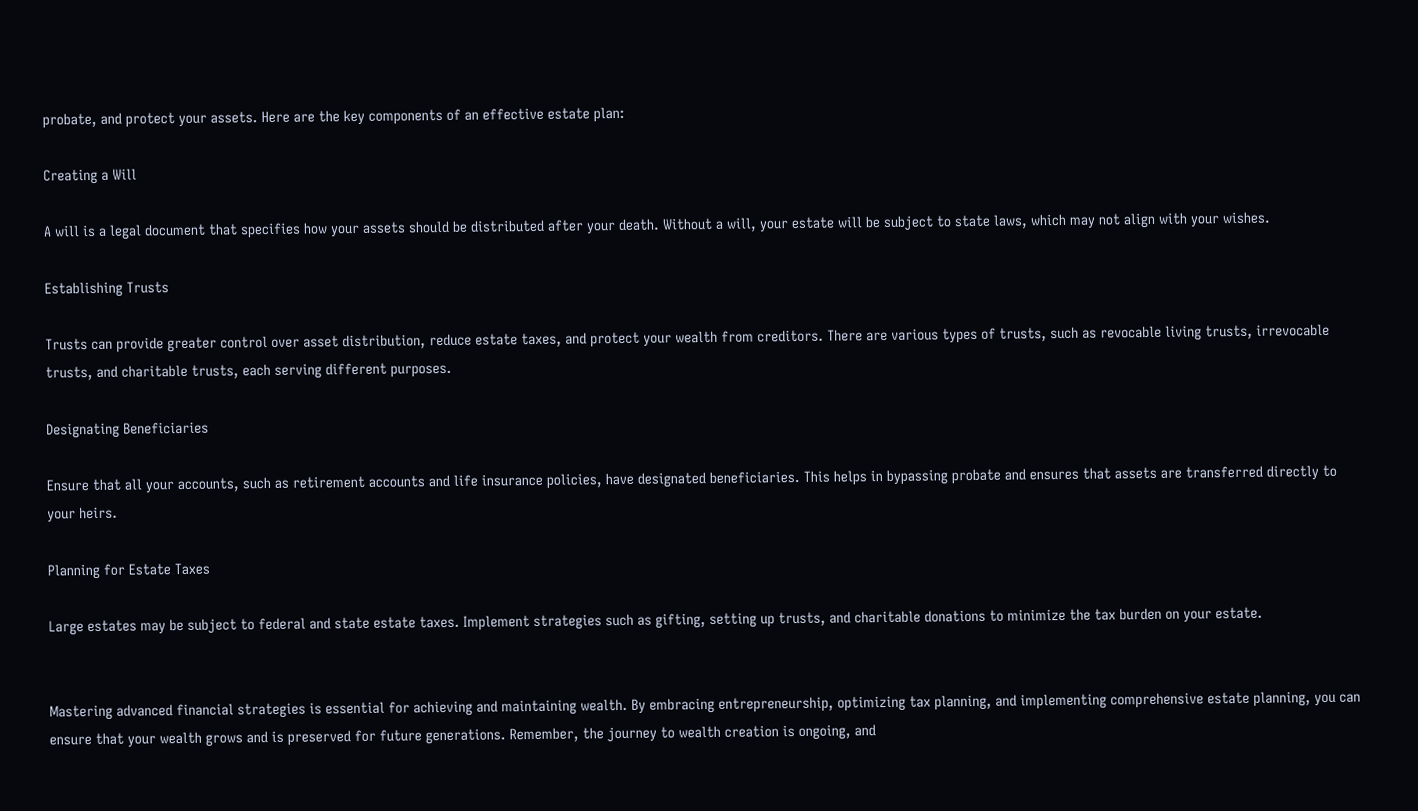probate, and protect your assets. Here are the key components of an effective estate plan:

Creating a Will

A will is a legal document that specifies how your assets should be distributed after your death. Without a will, your estate will be subject to state laws, which may not align with your wishes.

Establishing Trusts

Trusts can provide greater control over asset distribution, reduce estate taxes, and protect your wealth from creditors. There are various types of trusts, such as revocable living trusts, irrevocable trusts, and charitable trusts, each serving different purposes.

Designating Beneficiaries

Ensure that all your accounts, such as retirement accounts and life insurance policies, have designated beneficiaries. This helps in bypassing probate and ensures that assets are transferred directly to your heirs.

Planning for Estate Taxes

Large estates may be subject to federal and state estate taxes. Implement strategies such as gifting, setting up trusts, and charitable donations to minimize the tax burden on your estate.


Mastering advanced financial strategies is essential for achieving and maintaining wealth. By embracing entrepreneurship, optimizing tax planning, and implementing comprehensive estate planning, you can ensure that your wealth grows and is preserved for future generations. Remember, the journey to wealth creation is ongoing, and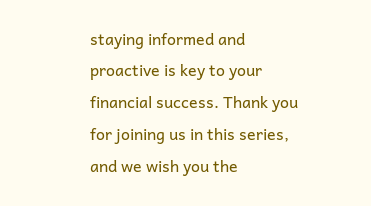staying informed and proactive is key to your financial success. Thank you for joining us in this series, and we wish you the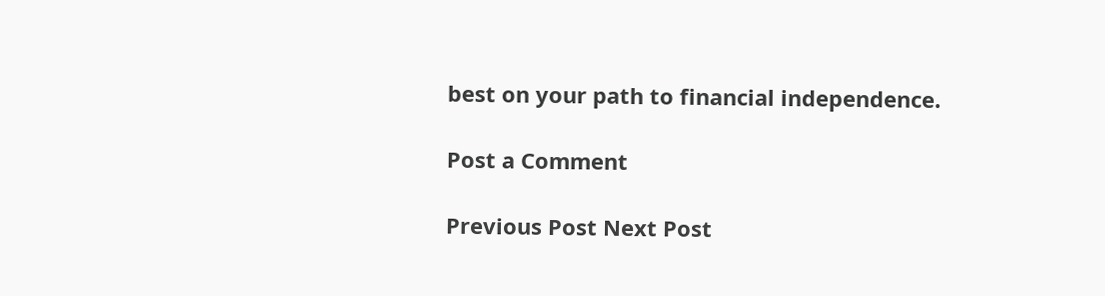best on your path to financial independence.

Post a Comment

Previous Post Next Post